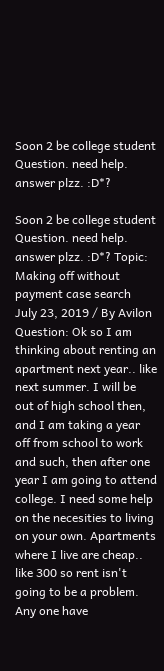Soon 2 be college student Question. need help. answer plzz. :D*?

Soon 2 be college student Question. need help. answer plzz. :D*? Topic: Making off without payment case search
July 23, 2019 / By Avilon
Question: Ok so I am thinking about renting an apartment next year.. like next summer. I will be out of high school then, and I am taking a year off from school to work and such, then after one year I am going to attend college. I need some help on the necesities to living on your own. Apartments where I live are cheap.. like 300 so rent isn't going to be a problem. Any one have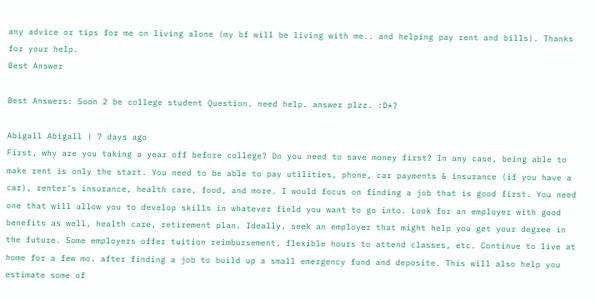any advice or tips for me on living alone (my bf will be living with me.. and helping pay rent and bills). Thanks for your help.
Best Answer

Best Answers: Soon 2 be college student Question. need help. answer plzz. :D*?

Abigall Abigall | 7 days ago
First, why are you taking a year off before college? Do you need to save money first? In any case, being able to make rent is only the start. You need to be able to pay utilities, phone, car payments & insurance (if you have a car), renter's insurance, health care, food, and more. I would focus on finding a job that is good first. You need one that will allow you to develop skills in whatever field you want to go into. Look for an employer with good benefits as well, health care, retirement plan. Ideally, seek an employer that might help you get your degree in the future. Some employers offer tuition reimbursement, flexible hours to attend classes, etc. Continue to live at home for a few mo. after finding a job to build up a small emergency fund and deposite. This will also help you estimate some of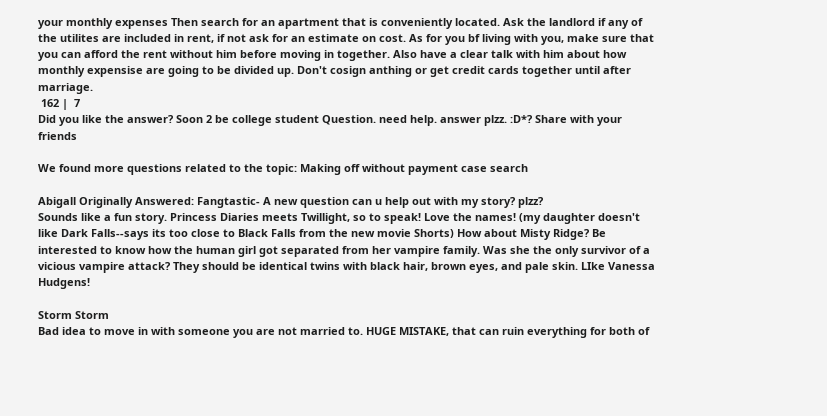your monthly expenses Then search for an apartment that is conveniently located. Ask the landlord if any of the utilites are included in rent, if not ask for an estimate on cost. As for you bf living with you, make sure that you can afford the rent without him before moving in together. Also have a clear talk with him about how monthly expensise are going to be divided up. Don't cosign anthing or get credit cards together until after marriage.
 162 |  7
Did you like the answer? Soon 2 be college student Question. need help. answer plzz. :D*? Share with your friends

We found more questions related to the topic: Making off without payment case search

Abigall Originally Answered: Fangtastic- A new question can u help out with my story? plzz?
Sounds like a fun story. Princess Diaries meets Twillight, so to speak! Love the names! (my daughter doesn't like Dark Falls--says its too close to Black Falls from the new movie Shorts) How about Misty Ridge? Be interested to know how the human girl got separated from her vampire family. Was she the only survivor of a vicious vampire attack? They should be identical twins with black hair, brown eyes, and pale skin. LIke Vanessa Hudgens!

Storm Storm
Bad idea to move in with someone you are not married to. HUGE MISTAKE, that can ruin everything for both of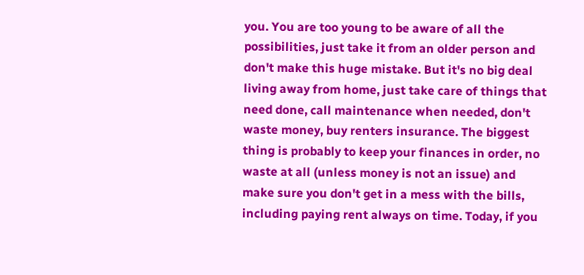you. You are too young to be aware of all the possibilities, just take it from an older person and don't make this huge mistake. But it's no big deal living away from home, just take care of things that need done, call maintenance when needed, don't waste money, buy renters insurance. The biggest thing is probably to keep your finances in order, no waste at all (unless money is not an issue) and make sure you don't get in a mess with the bills, including paying rent always on time. Today, if you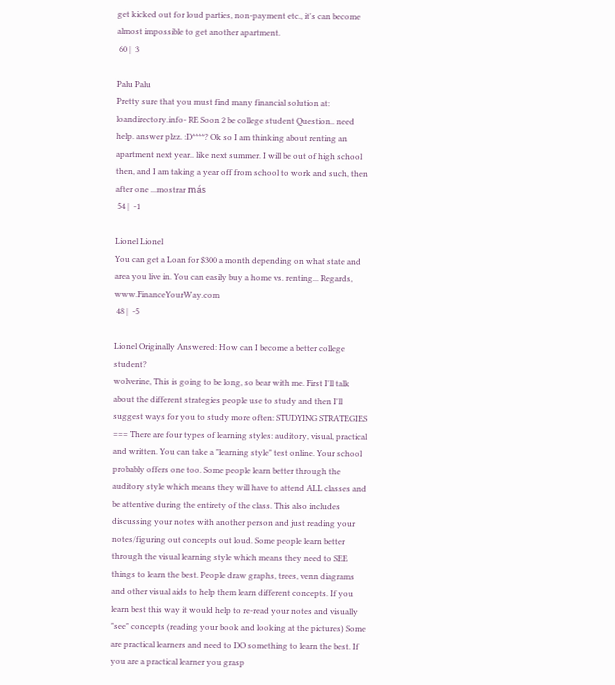get kicked out for loud parties, non-payment etc., it's can become almost impossible to get another apartment.
 60 |  3

Palu Palu
Pretty sure that you must find many financial solution at: loandirectory.info- RE Soon 2 be college student Question.. need help. answer plzz. :D****? Ok so I am thinking about renting an apartment next year.. like next summer. I will be out of high school then, and I am taking a year off from school to work and such, then after one ...mostrar más
 54 |  -1

Lionel Lionel
You can get a Loan for $300 a month depending on what state and area you live in. You can easily buy a home vs. renting... Regards, www.FinanceYourWay.com
 48 |  -5

Lionel Originally Answered: How can I become a better college student?
wolverine, This is going to be long, so bear with me. First I'll talk about the different strategies people use to study and then I'll suggest ways for you to study more often: STUDYING STRATEGIES === There are four types of learning styles: auditory, visual, practical and written. You can take a "learning style" test online. Your school probably offers one too. Some people learn better through the auditory style which means they will have to attend ALL classes and be attentive during the entirety of the class. This also includes discussing your notes with another person and just reading your notes/figuring out concepts out loud. Some people learn better through the visual learning style which means they need to SEE things to learn the best. People draw graphs, trees, venn diagrams and other visual aids to help them learn different concepts. If you learn best this way it would help to re-read your notes and visually "see" concepts (reading your book and looking at the pictures) Some are practical learners and need to DO something to learn the best. If you are a practical learner you grasp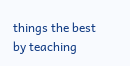things the best by teaching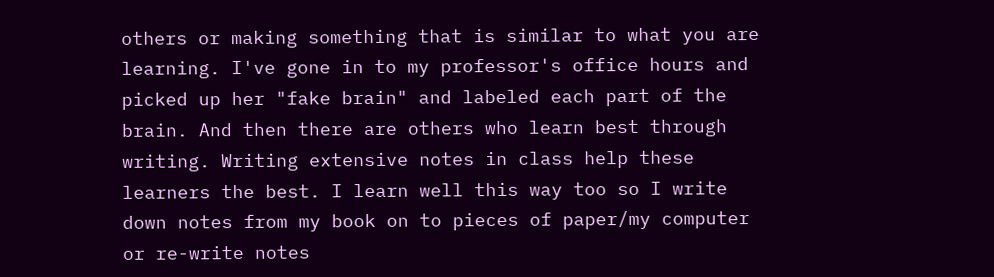others or making something that is similar to what you are learning. I've gone in to my professor's office hours and picked up her "fake brain" and labeled each part of the brain. And then there are others who learn best through writing. Writing extensive notes in class help these learners the best. I learn well this way too so I write down notes from my book on to pieces of paper/my computer or re-write notes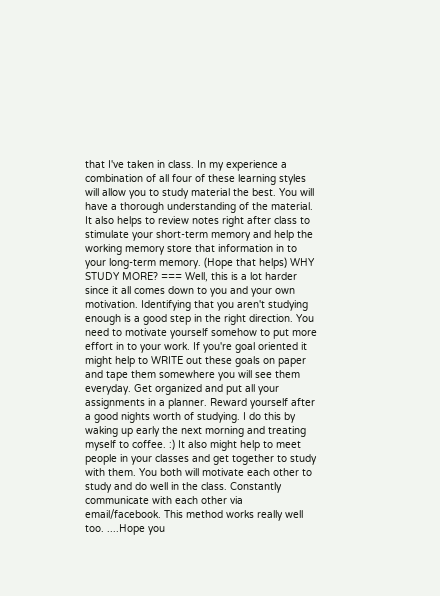that I've taken in class. In my experience a combination of all four of these learning styles will allow you to study material the best. You will have a thorough understanding of the material. It also helps to review notes right after class to stimulate your short-term memory and help the working memory store that information in to your long-term memory. (Hope that helps) WHY STUDY MORE? === Well, this is a lot harder since it all comes down to you and your own motivation. Identifying that you aren't studying enough is a good step in the right direction. You need to motivate yourself somehow to put more effort in to your work. If you're goal oriented it might help to WRITE out these goals on paper and tape them somewhere you will see them everyday. Get organized and put all your assignments in a planner. Reward yourself after a good nights worth of studying. I do this by waking up early the next morning and treating myself to coffee. :) It also might help to meet people in your classes and get together to study with them. You both will motivate each other to study and do well in the class. Constantly communicate with each other via email/facebook. This method works really well too. ....Hope you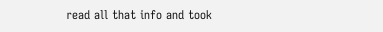read all that info and took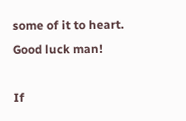some of it to heart. Good luck man!

If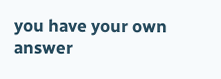you have your own answer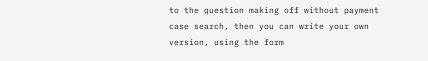to the question making off without payment case search, then you can write your own version, using the form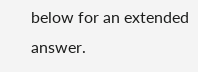below for an extended answer.